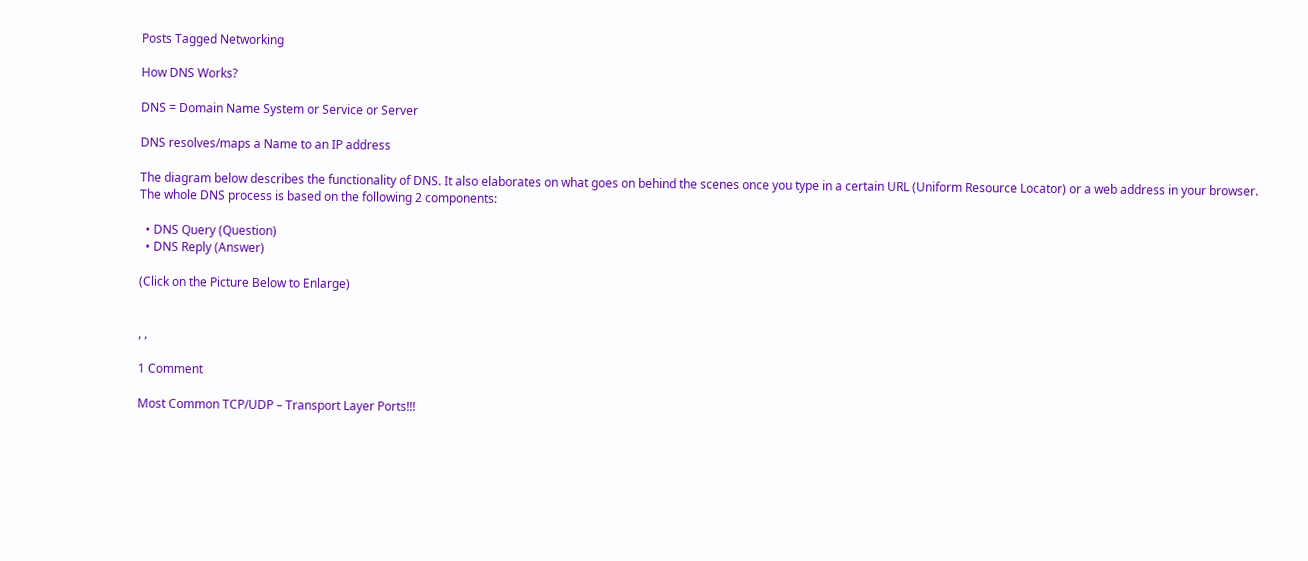Posts Tagged Networking

How DNS Works?

DNS = Domain Name System or Service or Server

DNS resolves/maps a Name to an IP address

The diagram below describes the functionality of DNS. It also elaborates on what goes on behind the scenes once you type in a certain URL (Uniform Resource Locator) or a web address in your browser. The whole DNS process is based on the following 2 components:

  • DNS Query (Question)
  • DNS Reply (Answer)

(Click on the Picture Below to Enlarge)


, ,

1 Comment

Most Common TCP/UDP – Transport Layer Ports!!!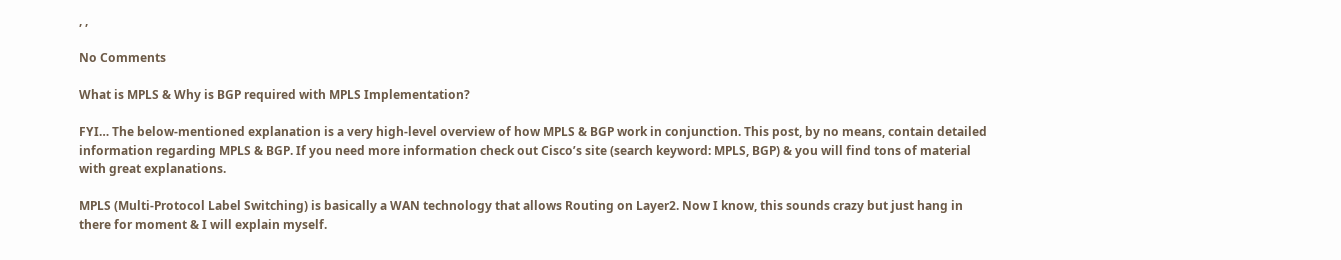, ,

No Comments

What is MPLS & Why is BGP required with MPLS Implementation?

FYI… The below-mentioned explanation is a very high-level overview of how MPLS & BGP work in conjunction. This post, by no means, contain detailed information regarding MPLS & BGP. If you need more information check out Cisco’s site (search keyword: MPLS, BGP) & you will find tons of material with great explanations.

MPLS (Multi-Protocol Label Switching) is basically a WAN technology that allows Routing on Layer2. Now I know, this sounds crazy but just hang in there for moment & I will explain myself.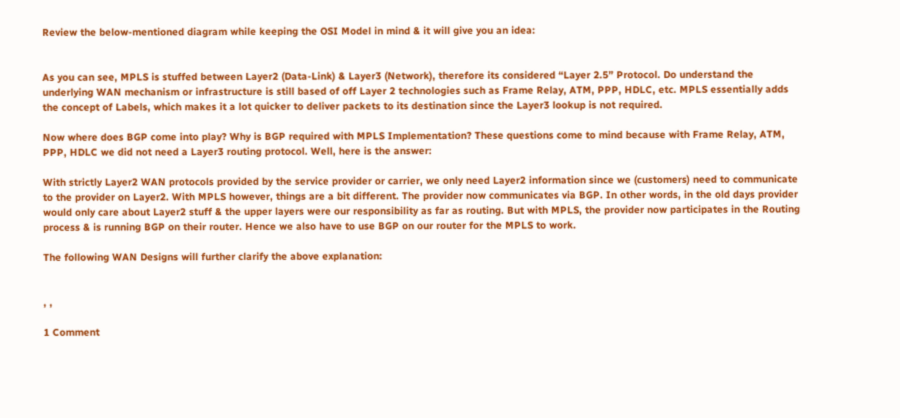Review the below-mentioned diagram while keeping the OSI Model in mind & it will give you an idea:


As you can see, MPLS is stuffed between Layer2 (Data-Link) & Layer3 (Network), therefore its considered “Layer 2.5” Protocol. Do understand the underlying WAN mechanism or infrastructure is still based of off Layer 2 technologies such as Frame Relay, ATM, PPP, HDLC, etc. MPLS essentially adds the concept of Labels, which makes it a lot quicker to deliver packets to its destination since the Layer3 lookup is not required.

Now where does BGP come into play? Why is BGP required with MPLS Implementation? These questions come to mind because with Frame Relay, ATM, PPP, HDLC we did not need a Layer3 routing protocol. Well, here is the answer:

With strictly Layer2 WAN protocols provided by the service provider or carrier, we only need Layer2 information since we (customers) need to communicate to the provider on Layer2. With MPLS however, things are a bit different. The provider now communicates via BGP. In other words, in the old days provider would only care about Layer2 stuff & the upper layers were our responsibility as far as routing. But with MPLS, the provider now participates in the Routing process & is running BGP on their router. Hence we also have to use BGP on our router for the MPLS to work.

The following WAN Designs will further clarify the above explanation:


, ,

1 Comment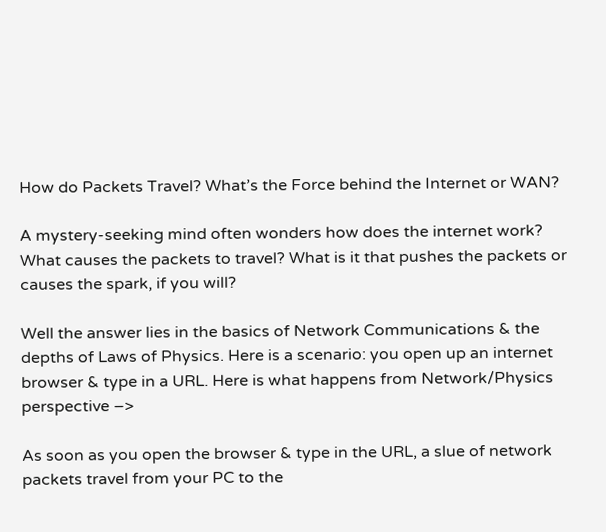How do Packets Travel? What’s the Force behind the Internet or WAN?

A mystery-seeking mind often wonders how does the internet work? What causes the packets to travel? What is it that pushes the packets or causes the spark, if you will?

Well the answer lies in the basics of Network Communications & the depths of Laws of Physics. Here is a scenario: you open up an internet browser & type in a URL. Here is what happens from Network/Physics perspective –>

As soon as you open the browser & type in the URL, a slue of network packets travel from your PC to the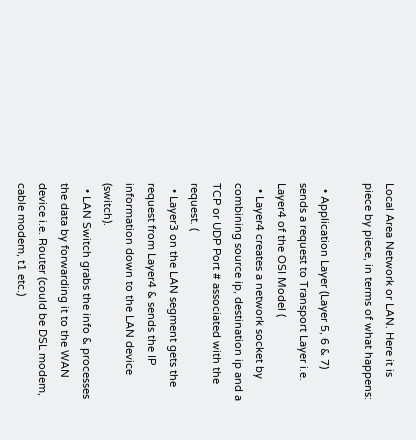Local Area Network or LAN. Here it is piece by piece, in terms of what happens:

  • Application Layer (Layer 5, 6 & 7) sends a request to Transport Layer i.e. Layer4 of the OSI Model (
  • Layer4 creates a network socket by combining source ip, destination ip and a TCP or UDP Port # associated with the request. (
  • Layer3 on the LAN segment gets the request from Layer4 & sends the IP information down to the LAN device (switch).
  • LAN Switch grabs the info & processes the data by forwarding it to the WAN device i.e. Router (could be DSL modem, cable modem, t1 etc.)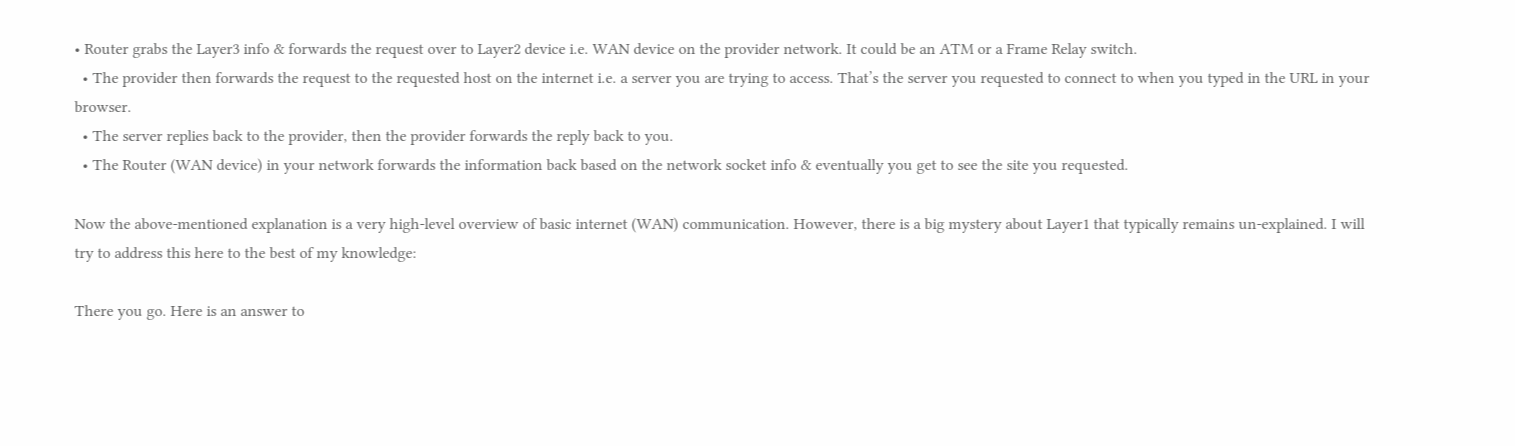• Router grabs the Layer3 info & forwards the request over to Layer2 device i.e. WAN device on the provider network. It could be an ATM or a Frame Relay switch.
  • The provider then forwards the request to the requested host on the internet i.e. a server you are trying to access. That’s the server you requested to connect to when you typed in the URL in your browser.
  • The server replies back to the provider, then the provider forwards the reply back to you.
  • The Router (WAN device) in your network forwards the information back based on the network socket info & eventually you get to see the site you requested.

Now the above-mentioned explanation is a very high-level overview of basic internet (WAN) communication. However, there is a big mystery about Layer1 that typically remains un-explained. I will try to address this here to the best of my knowledge:

There you go. Here is an answer to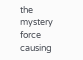the mystery force causing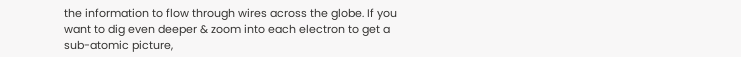the information to flow through wires across the globe. If you want to dig even deeper & zoom into each electron to get a sub-atomic picture,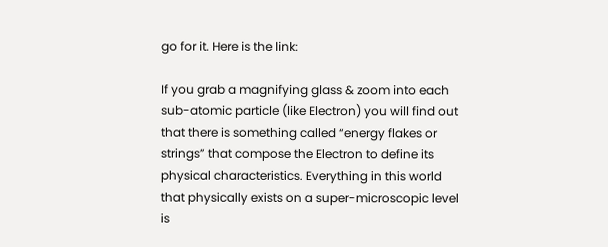go for it. Here is the link:

If you grab a magnifying glass & zoom into each sub-atomic particle (like Electron) you will find out that there is something called “energy flakes or strings” that compose the Electron to define its physical characteristics. Everything in this world that physically exists on a super-microscopic level is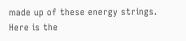made up of these energy strings. Here is the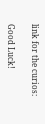link for the curios:

Good Luck!